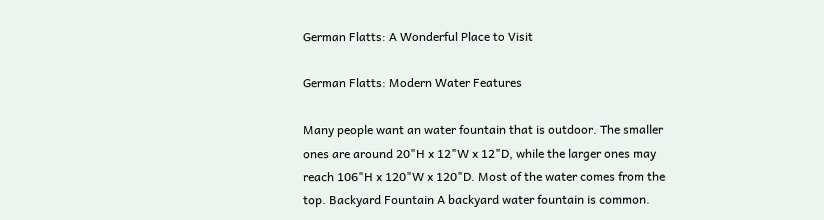German Flatts: A Wonderful Place to Visit

German Flatts: Modern Water Features

Many people want an water fountain that is outdoor. The smaller ones are around 20"H x 12"W x 12"D, while the larger ones may reach 106"H x 120"W x 120"D. Most of the water comes from the top. Backyard Fountain A backyard water fountain is common.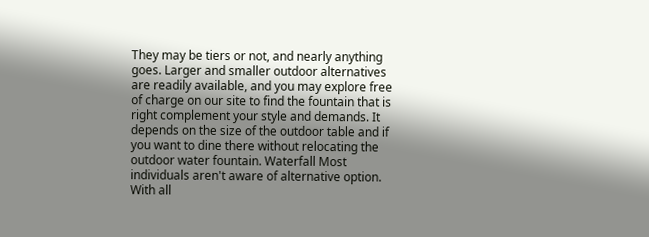They may be tiers or not, and nearly anything goes. Larger and smaller outdoor alternatives are readily available, and you may explore free of charge on our site to find the fountain that is right complement your style and demands. It depends on the size of the outdoor table and if you want to dine there without relocating the outdoor water fountain. Waterfall Most individuals aren't aware of alternative option. With all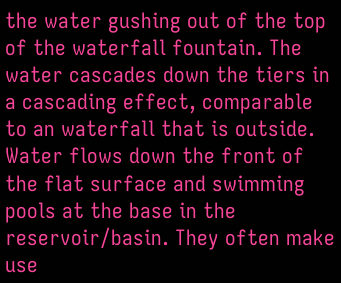the water gushing out of the top of the waterfall fountain. The water cascades down the tiers in a cascading effect, comparable to an waterfall that is outside. Water flows down the front of the flat surface and swimming pools at the base in the reservoir/basin. They often make use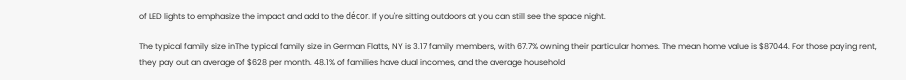of LED lights to emphasize the impact and add to the décor. If you're sitting outdoors at you can still see the space night.

The typical family size inThe typical family size in German Flatts, NY is 3.17 family members, with 67.7% owning their particular homes. The mean home value is $87044. For those paying rent, they pay out an average of $628 per month. 48.1% of families have dual incomes, and the average household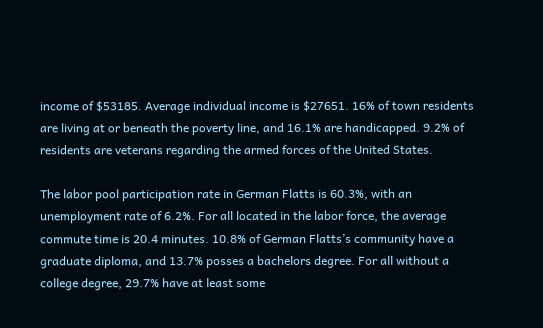income of $53185. Average individual income is $27651. 16% of town residents are living at or beneath the poverty line, and 16.1% are handicapped. 9.2% of residents are veterans regarding the armed forces of the United States.

The labor pool participation rate in German Flatts is 60.3%, with an unemployment rate of 6.2%. For all located in the labor force, the average commute time is 20.4 minutes. 10.8% of German Flatts’s community have a graduate diploma, and 13.7% posses a bachelors degree. For all without a college degree, 29.7% have at least some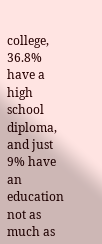college, 36.8% have a high school diploma, and just 9% have an education not as much as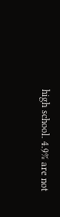high school. 4.9% are not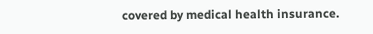covered by medical health insurance.